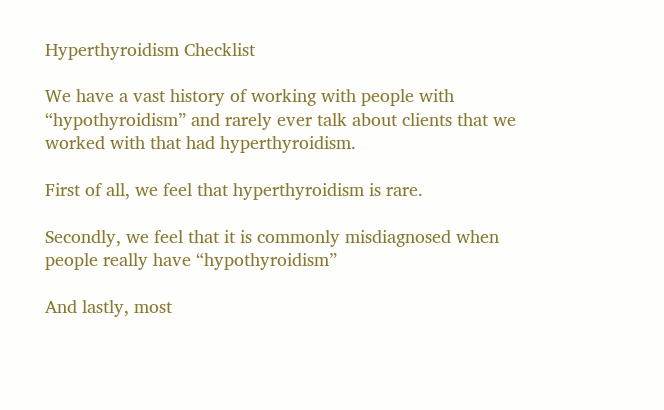Hyperthyroidism Checklist

We have a vast history of working with people with “hypothyroidism” and rarely ever talk about clients that we worked with that had hyperthyroidism.

First of all, we feel that hyperthyroidism is rare.

Secondly, we feel that it is commonly misdiagnosed when people really have “hypothyroidism”

And lastly, most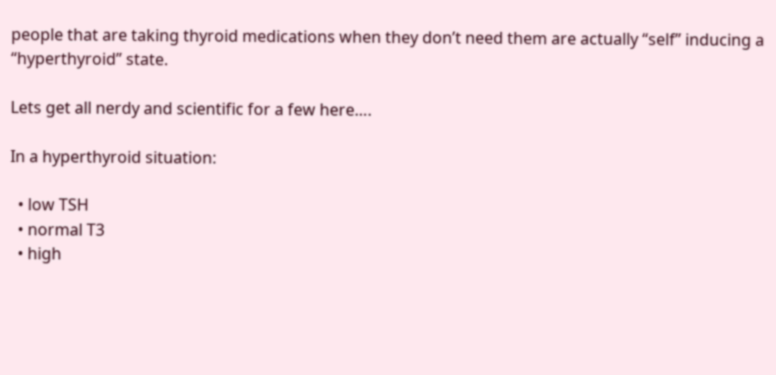people that are taking thyroid medications when they don’t need them are actually “self” inducing a “hyperthyroid” state.

Lets get all nerdy and scientific for a few here….

In a hyperthyroid situation:

  • low TSH
  • normal T3
  • high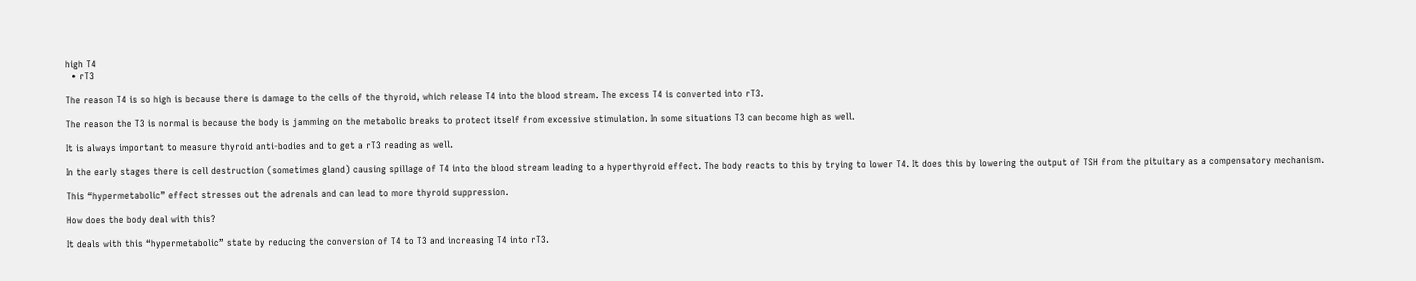high T4
  • rT3

The reason T4 is so high is because there is damage to the cells of the thyroid, which release T4 into the blood stream. The excess T4 is converted into rT3.

The reason the T3 is normal is because the body is jamming on the metabolic breaks to protect itself from excessive stimulation. In some situations T3 can become high as well.

It is always important to measure thyroid anti-bodies and to get a rT3 reading as well.

In the early stages there is cell destruction (sometimes gland) causing spillage of T4 into the blood stream leading to a hyperthyroid effect. The body reacts to this by trying to lower T4. It does this by lowering the output of TSH from the pituitary as a compensatory mechanism.

This “hypermetabolic” effect stresses out the adrenals and can lead to more thyroid suppression.

How does the body deal with this?

It deals with this “hypermetabolic” state by reducing the conversion of T4 to T3 and increasing T4 into rT3.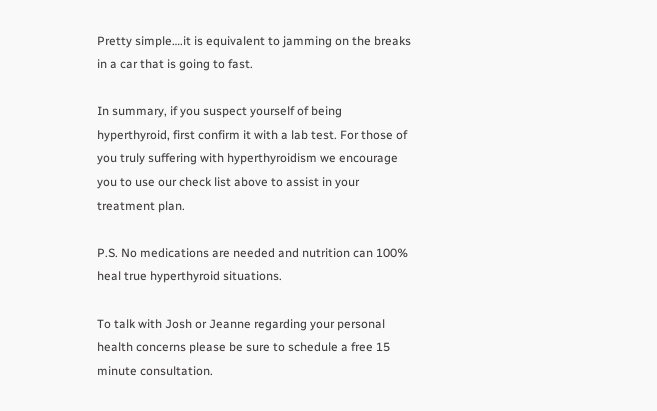Pretty simple….it is equivalent to jamming on the breaks in a car that is going to fast.

In summary, if you suspect yourself of being hyperthyroid, first confirm it with a lab test. For those of you truly suffering with hyperthyroidism we encourage you to use our check list above to assist in your treatment plan.

P.S. No medications are needed and nutrition can 100% heal true hyperthyroid situations.

To talk with Josh or Jeanne regarding your personal health concerns please be sure to schedule a free 15 minute consultation.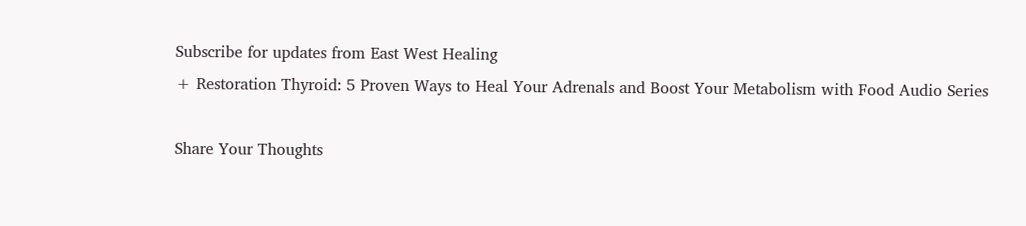Subscribe for updates from East West Healing
+ Restoration Thyroid: 5 Proven Ways to Heal Your Adrenals and Boost Your Metabolism with Food Audio Series

Share Your Thoughts